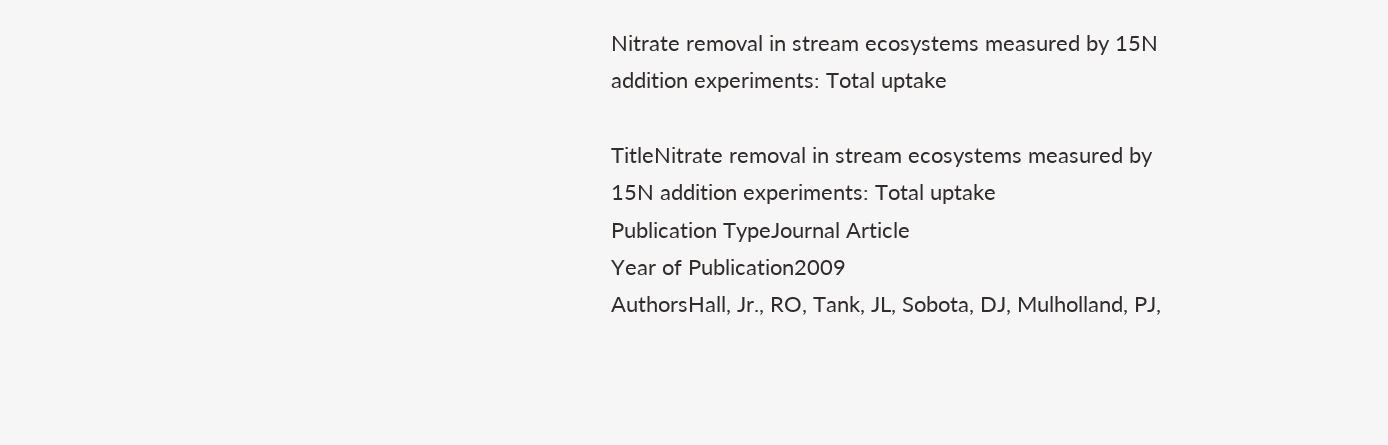Nitrate removal in stream ecosystems measured by 15N addition experiments: Total uptake

TitleNitrate removal in stream ecosystems measured by 15N addition experiments: Total uptake
Publication TypeJournal Article
Year of Publication2009
AuthorsHall, Jr., RO, Tank, JL, Sobota, DJ, Mulholland, PJ,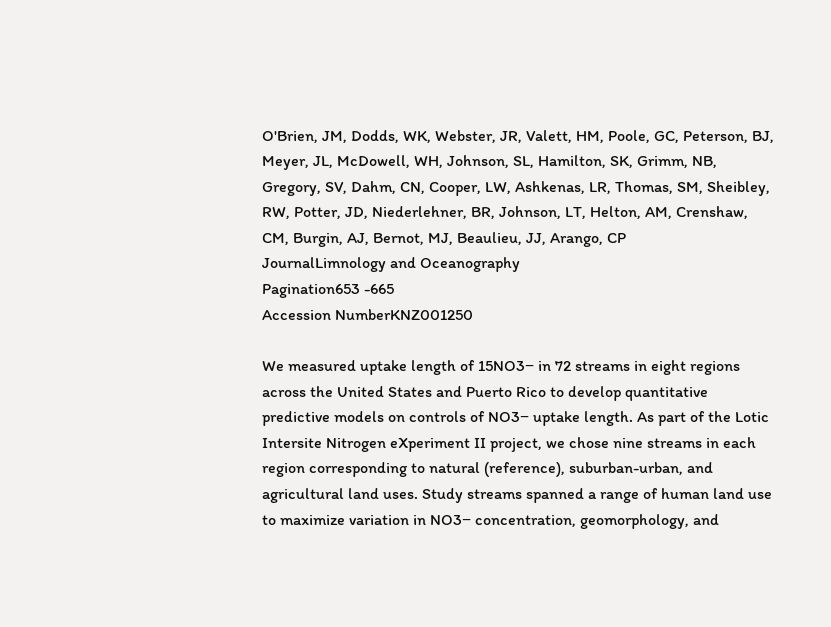O'Brien, JM, Dodds, WK, Webster, JR, Valett, HM, Poole, GC, Peterson, BJ, Meyer, JL, McDowell, WH, Johnson, SL, Hamilton, SK, Grimm, NB, Gregory, SV, Dahm, CN, Cooper, LW, Ashkenas, LR, Thomas, SM, Sheibley, RW, Potter, JD, Niederlehner, BR, Johnson, LT, Helton, AM, Crenshaw, CM, Burgin, AJ, Bernot, MJ, Beaulieu, JJ, Arango, CP
JournalLimnology and Oceanography
Pagination653 -665
Accession NumberKNZ001250

We measured uptake length of 15NO3− in 72 streams in eight regions across the United States and Puerto Rico to develop quantitative predictive models on controls of NO3− uptake length. As part of the Lotic Intersite Nitrogen eXperiment II project, we chose nine streams in each region corresponding to natural (reference), suburban-urban, and agricultural land uses. Study streams spanned a range of human land use to maximize variation in NO3− concentration, geomorphology, and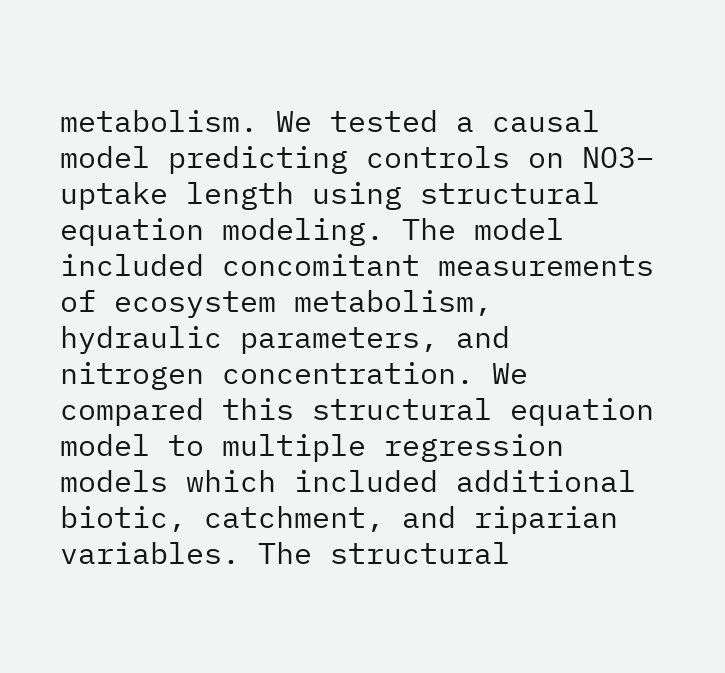metabolism. We tested a causal model predicting controls on NO3− uptake length using structural equation modeling. The model included concomitant measurements of ecosystem metabolism, hydraulic parameters, and nitrogen concentration. We compared this structural equation model to multiple regression models which included additional biotic, catchment, and riparian variables. The structural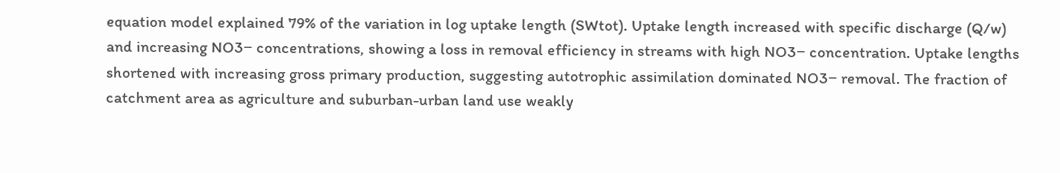equation model explained 79% of the variation in log uptake length (SWtot). Uptake length increased with specific discharge (Q/w) and increasing NO3− concentrations, showing a loss in removal efficiency in streams with high NO3− concentration. Uptake lengths shortened with increasing gross primary production, suggesting autotrophic assimilation dominated NO3− removal. The fraction of catchment area as agriculture and suburban-urban land use weakly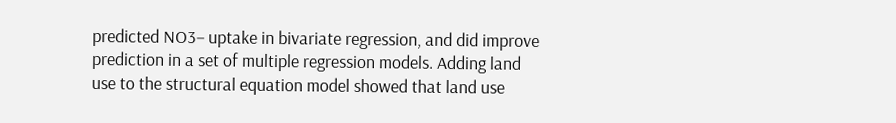predicted NO3− uptake in bivariate regression, and did improve prediction in a set of multiple regression models. Adding land use to the structural equation model showed that land use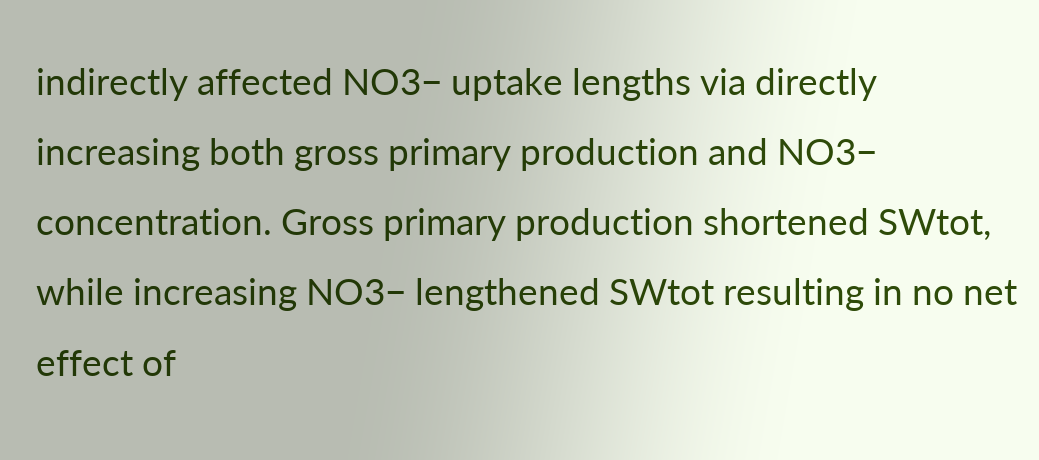indirectly affected NO3− uptake lengths via directly increasing both gross primary production and NO3− concentration. Gross primary production shortened SWtot, while increasing NO3− lengthened SWtot resulting in no net effect of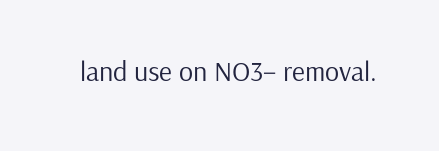land use on NO3− removal.